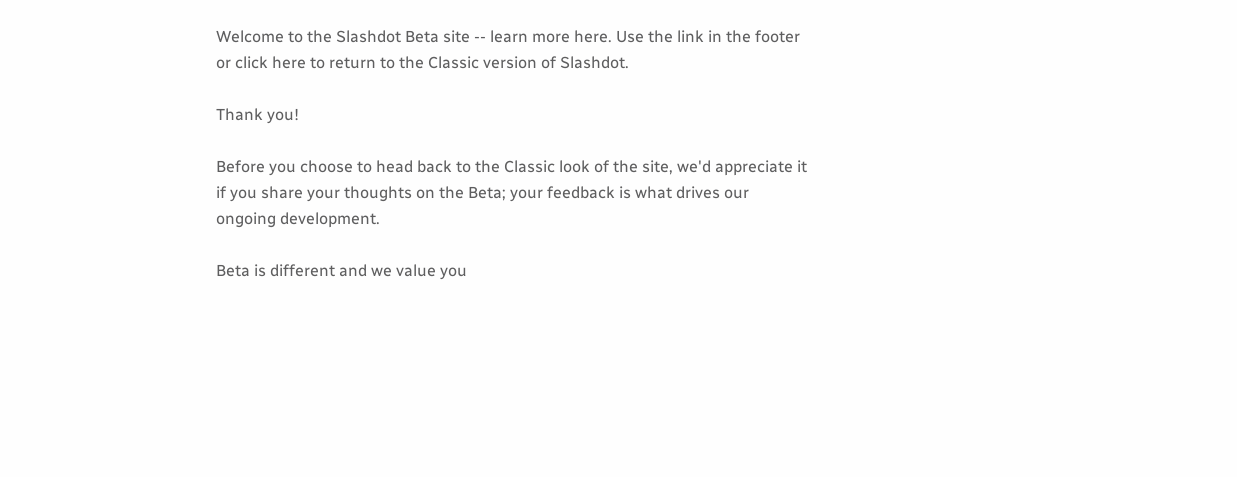Welcome to the Slashdot Beta site -- learn more here. Use the link in the footer or click here to return to the Classic version of Slashdot.

Thank you!

Before you choose to head back to the Classic look of the site, we'd appreciate it if you share your thoughts on the Beta; your feedback is what drives our ongoing development.

Beta is different and we value you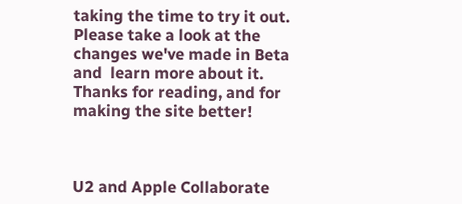taking the time to try it out. Please take a look at the changes we've made in Beta and  learn more about it. Thanks for reading, and for making the site better!



U2 and Apple Collaborate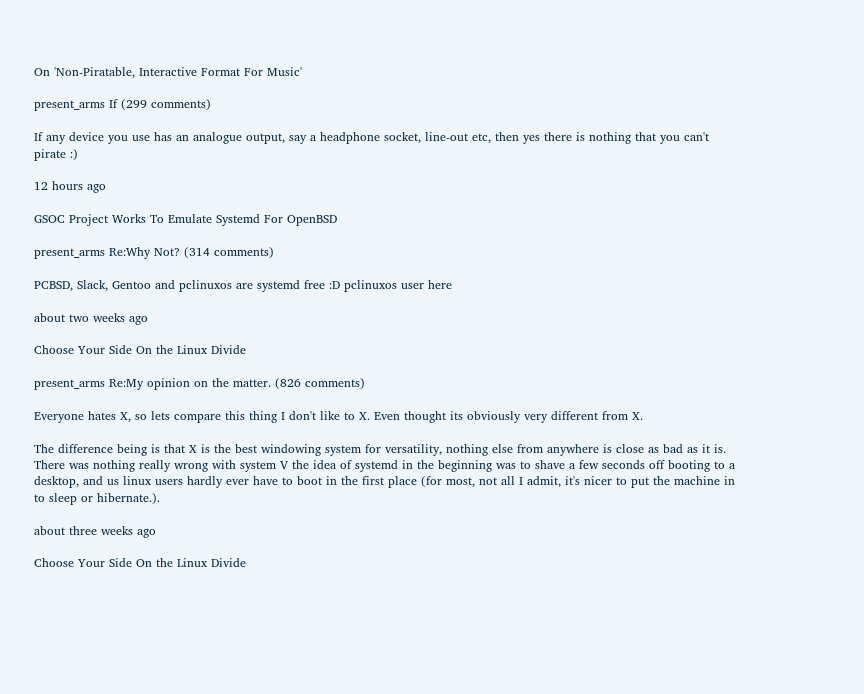On 'Non-Piratable, Interactive Format For Music'

present_arms If (299 comments)

If any device you use has an analogue output, say a headphone socket, line-out etc, then yes there is nothing that you can't pirate :)

12 hours ago

GSOC Project Works To Emulate Systemd For OpenBSD

present_arms Re:Why Not? (314 comments)

PCBSD, Slack, Gentoo and pclinuxos are systemd free :D pclinuxos user here

about two weeks ago

Choose Your Side On the Linux Divide

present_arms Re:My opinion on the matter. (826 comments)

Everyone hates X, so lets compare this thing I don't like to X. Even thought its obviously very different from X.

The difference being is that X is the best windowing system for versatility, nothing else from anywhere is close as bad as it is. There was nothing really wrong with system V the idea of systemd in the beginning was to shave a few seconds off booting to a desktop, and us linux users hardly ever have to boot in the first place (for most, not all I admit, it's nicer to put the machine in to sleep or hibernate.).

about three weeks ago

Choose Your Side On the Linux Divide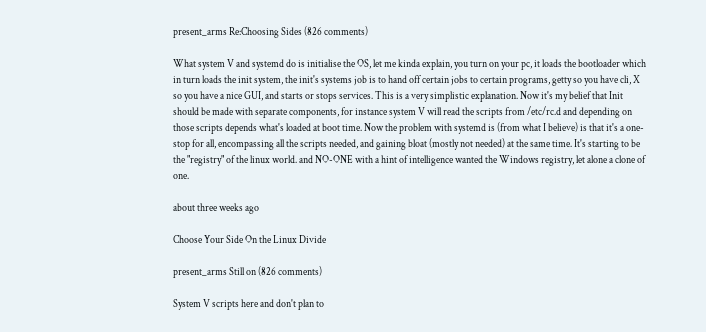present_arms Re:Choosing Sides (826 comments)

What system V and systemd do is initialise the OS, let me kinda explain, you turn on your pc, it loads the bootloader which in turn loads the init system, the init's systems job is to hand off certain jobs to certain programs, getty so you have cli, X so you have a nice GUI, and starts or stops services. This is a very simplistic explanation. Now it's my belief that Init should be made with separate components, for instance system V will read the scripts from /etc/rc.d and depending on those scripts depends what's loaded at boot time. Now the problem with systemd is (from what I believe) is that it's a one-stop for all, encompassing all the scripts needed, and gaining bloat (mostly not needed) at the same time. It's starting to be the "registry" of the linux world. and NO-ONE with a hint of intelligence wanted the Windows registry, let alone a clone of one.

about three weeks ago

Choose Your Side On the Linux Divide

present_arms Still on (826 comments)

System V scripts here and don't plan to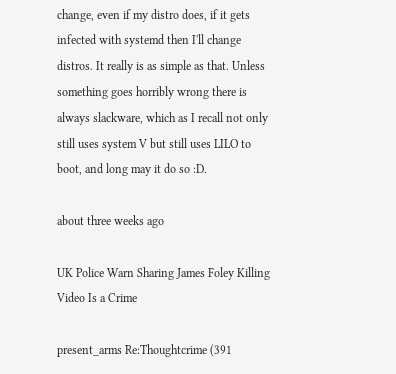change, even if my distro does, if it gets infected with systemd then I'll change distros. It really is as simple as that. Unless something goes horribly wrong there is always slackware, which as I recall not only still uses system V but still uses LILO to boot, and long may it do so :D.

about three weeks ago

UK Police Warn Sharing James Foley Killing Video Is a Crime

present_arms Re:Thoughtcrime (391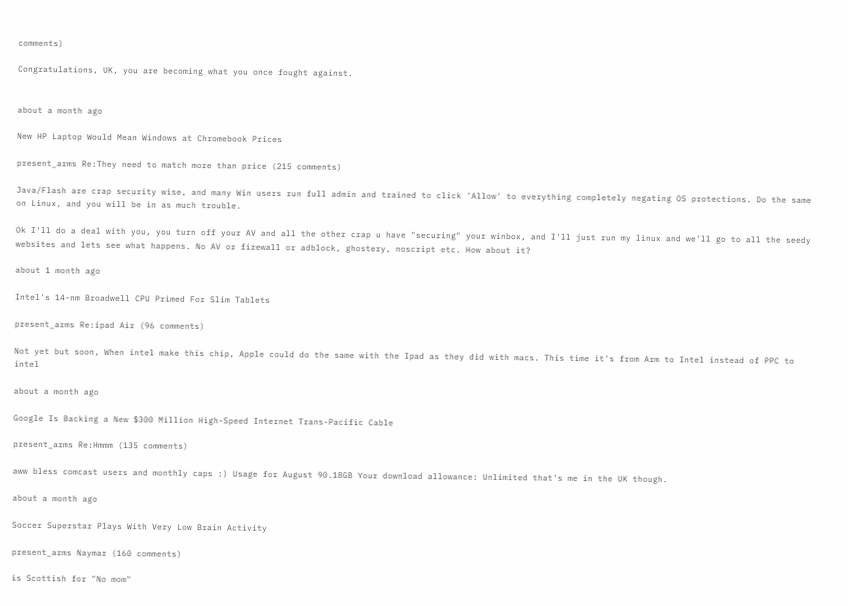comments)

Congratulations, UK, you are becoming what you once fought against.


about a month ago

New HP Laptop Would Mean Windows at Chromebook Prices

present_arms Re:They need to match more than price (215 comments)

Java/Flash are crap security wise, and many Win users run full admin and trained to click 'Allow' to everything completely negating OS protections. Do the same on Linux, and you will be in as much trouble.

Ok I'll do a deal with you, you turn off your AV and all the other crap u have "securing" your winbox, and I'll just run my linux and we'll go to all the seedy websites and lets see what happens. No AV or firewall or adblock, ghostery, noscript etc. How about it?

about 1 month ago

Intel's 14-nm Broadwell CPU Primed For Slim Tablets

present_arms Re:ipad Air (96 comments)

Not yet but soon, When intel make this chip, Apple could do the same with the Ipad as they did with macs. This time it's from Arm to Intel instead of PPC to intel

about a month ago

Google Is Backing a New $300 Million High-Speed Internet Trans-Pacific Cable

present_arms Re:Hmmm (135 comments)

aww bless comcast users and monthly caps :) Usage for August 90.18GB Your download allowance: Unlimited that's me in the UK though.

about a month ago

Soccer Superstar Plays With Very Low Brain Activity

present_arms Naymar (160 comments)

is Scottish for "No mom"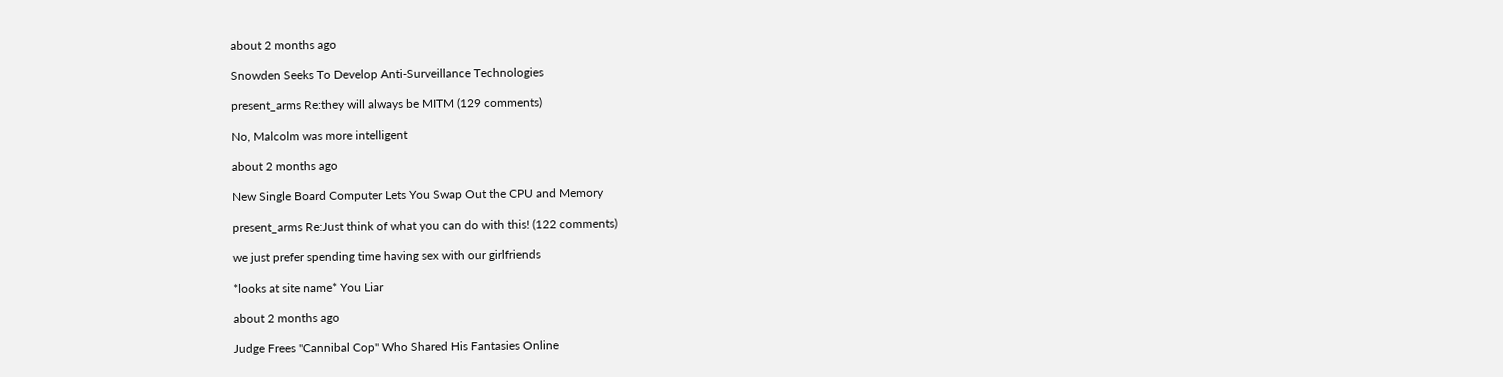about 2 months ago

Snowden Seeks To Develop Anti-Surveillance Technologies

present_arms Re:they will always be MITM (129 comments)

No, Malcolm was more intelligent

about 2 months ago

New Single Board Computer Lets You Swap Out the CPU and Memory

present_arms Re:Just think of what you can do with this! (122 comments)

we just prefer spending time having sex with our girlfriends

*looks at site name* You Liar

about 2 months ago

Judge Frees "Cannibal Cop" Who Shared His Fantasies Online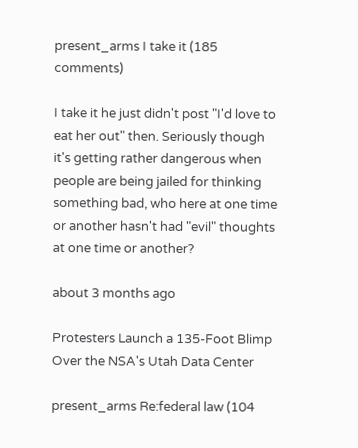present_arms I take it (185 comments)

I take it he just didn't post "I'd love to eat her out" then. Seriously though it's getting rather dangerous when people are being jailed for thinking something bad, who here at one time or another hasn't had "evil" thoughts at one time or another?

about 3 months ago

Protesters Launch a 135-Foot Blimp Over the NSA's Utah Data Center

present_arms Re:federal law (104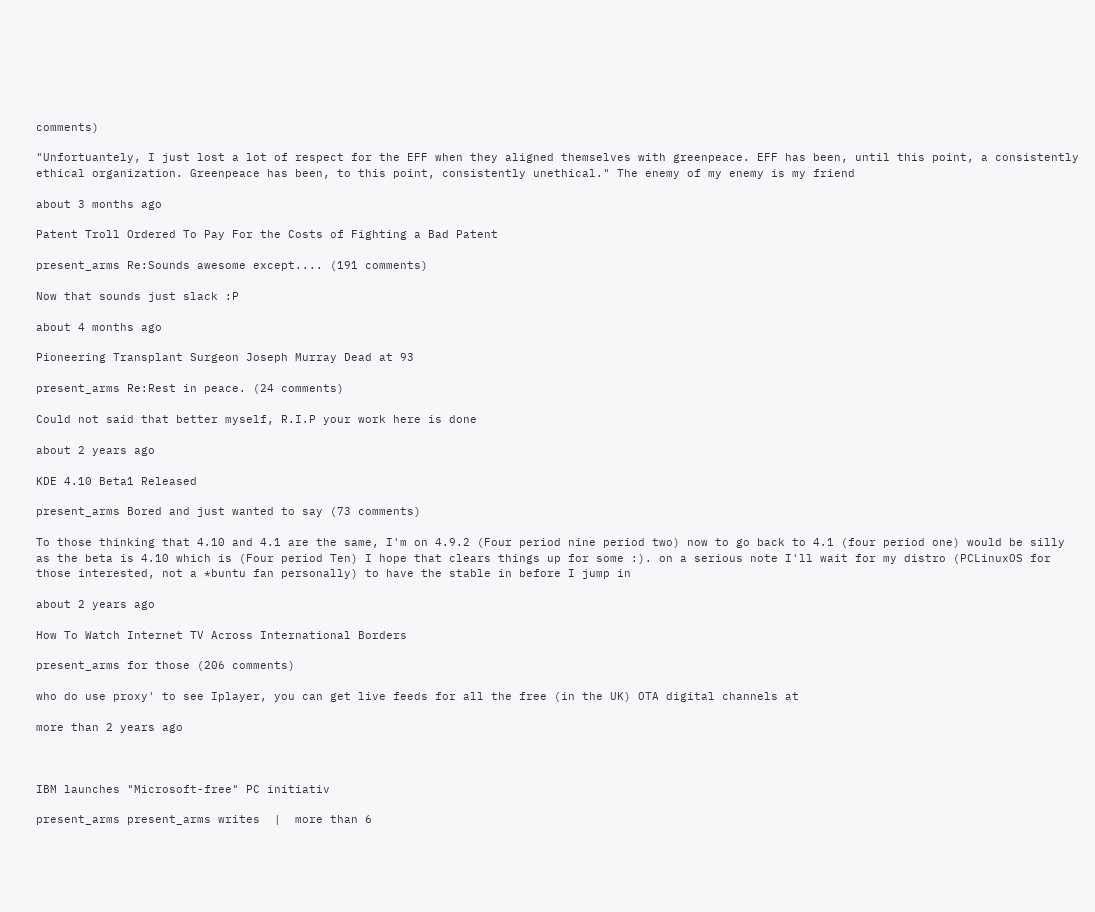comments)

"Unfortuantely, I just lost a lot of respect for the EFF when they aligned themselves with greenpeace. EFF has been, until this point, a consistently ethical organization. Greenpeace has been, to this point, consistently unethical." The enemy of my enemy is my friend

about 3 months ago

Patent Troll Ordered To Pay For the Costs of Fighting a Bad Patent

present_arms Re:Sounds awesome except.... (191 comments)

Now that sounds just slack :P

about 4 months ago

Pioneering Transplant Surgeon Joseph Murray Dead at 93

present_arms Re:Rest in peace. (24 comments)

Could not said that better myself, R.I.P your work here is done

about 2 years ago

KDE 4.10 Beta1 Released

present_arms Bored and just wanted to say (73 comments)

To those thinking that 4.10 and 4.1 are the same, I'm on 4.9.2 (Four period nine period two) now to go back to 4.1 (four period one) would be silly as the beta is 4.10 which is (Four period Ten) I hope that clears things up for some :). on a serious note I'll wait for my distro (PCLinuxOS for those interested, not a *buntu fan personally) to have the stable in before I jump in

about 2 years ago

How To Watch Internet TV Across International Borders

present_arms for those (206 comments)

who do use proxy' to see Iplayer, you can get live feeds for all the free (in the UK) OTA digital channels at

more than 2 years ago



IBM launches "Microsoft-free" PC initiativ

present_arms present_arms writes  |  more than 6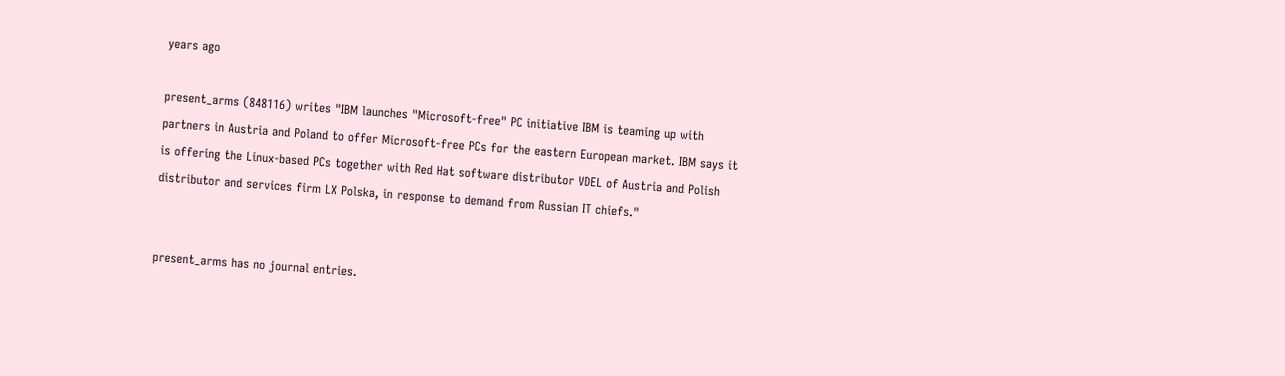years ago

present_arms (848116) writes "IBM launches "Microsoft-free" PC initiative IBM is teaming up with partners in Austria and Poland to offer Microsoft-free PCs for the eastern European market. IBM says it is offering the Linux-based PCs together with Red Hat software distributor VDEL of Austria and Polish distributor and services firm LX Polska, in response to demand from Russian IT chiefs."


present_arms has no journal entries.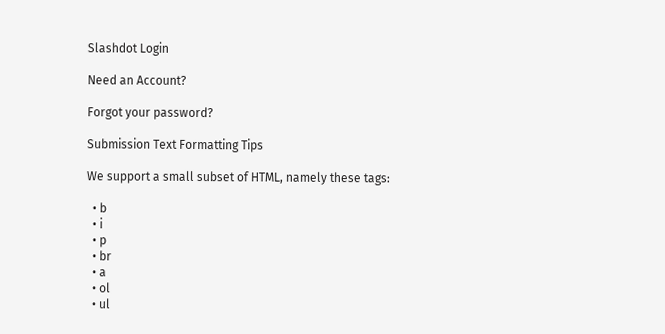Slashdot Login

Need an Account?

Forgot your password?

Submission Text Formatting Tips

We support a small subset of HTML, namely these tags:

  • b
  • i
  • p
  • br
  • a
  • ol
  • ul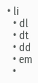• li
  • dl
  • dt
  • dd
  • em
  •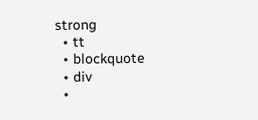strong
  • tt
  • blockquote
  • div
  •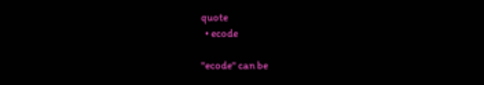quote
  • ecode

"ecode" can be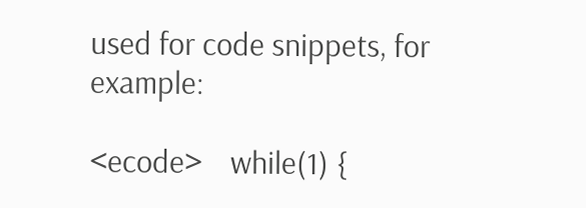used for code snippets, for example:

<ecode>    while(1) {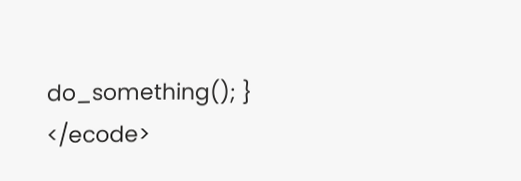do_something(); } </ecode>